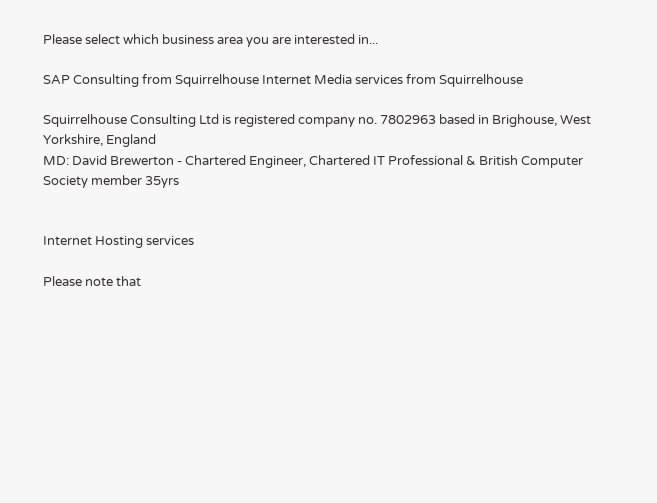Please select which business area you are interested in...

SAP Consulting from Squirrelhouse Internet Media services from Squirrelhouse

Squirrelhouse Consulting Ltd is registered company no. 7802963 based in Brighouse, West Yorkshire, England
MD: David Brewerton - Chartered Engineer, Chartered IT Professional & British Computer Society member 35yrs


Internet Hosting services

Please note that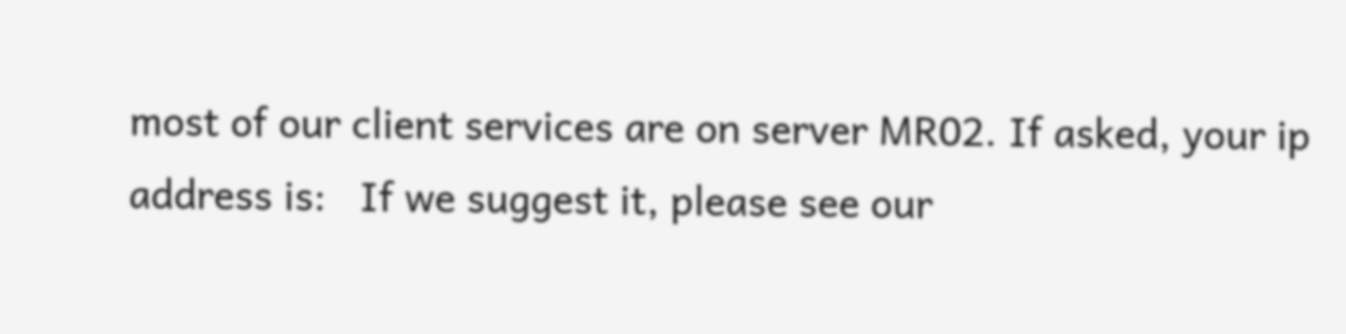most of our client services are on server MR02. If asked, your ip address is:   If we suggest it, please see our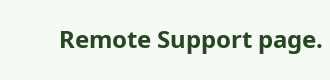Remote Support page.